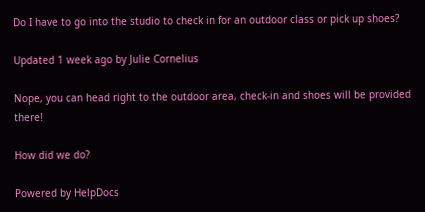Do I have to go into the studio to check in for an outdoor class or pick up shoes?

Updated 1 week ago by Julie Cornelius

Nope, you can head right to the outdoor area, check-in and shoes will be provided there!

How did we do?

Powered by HelpDocs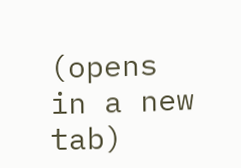(opens in a new tab)